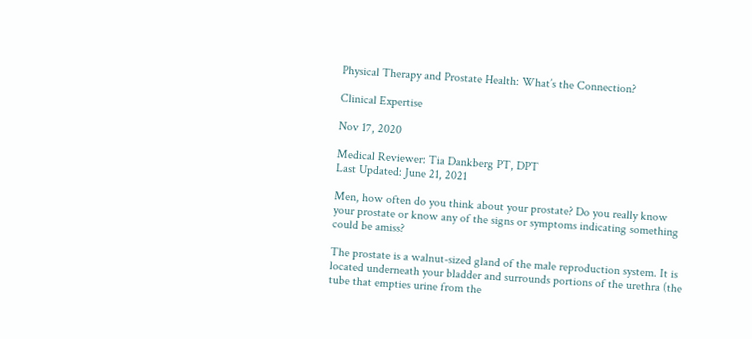Physical Therapy and Prostate Health: What’s the Connection?

Clinical Expertise

Nov 17, 2020

Medical Reviewer: Tia Dankberg PT, DPT
Last Updated: June 21, 2021

Men, how often do you think about your prostate? Do you really know your prostate or know any of the signs or symptoms indicating something could be amiss?

The prostate is a walnut-sized gland of the male reproduction system. It is located underneath your bladder and surrounds portions of the urethra (the tube that empties urine from the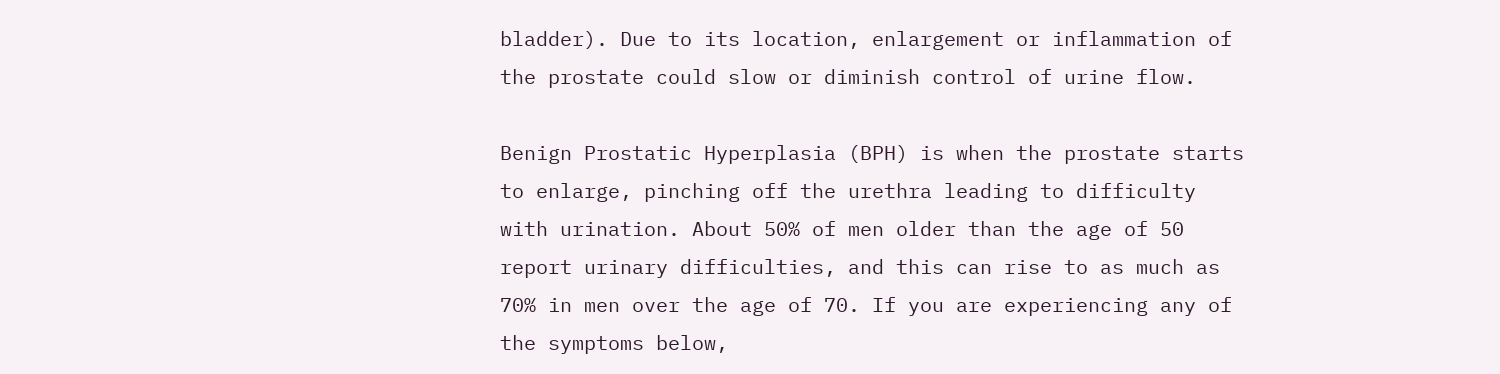bladder). Due to its location, enlargement or inflammation of the prostate could slow or diminish control of urine flow.

Benign Prostatic Hyperplasia (BPH) is when the prostate starts to enlarge, pinching off the urethra leading to difficulty with urination. About 50% of men older than the age of 50 report urinary difficulties, and this can rise to as much as 70% in men over the age of 70. If you are experiencing any of the symptoms below,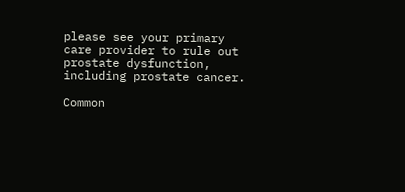please see your primary care provider to rule out prostate dysfunction, including prostate cancer.

Common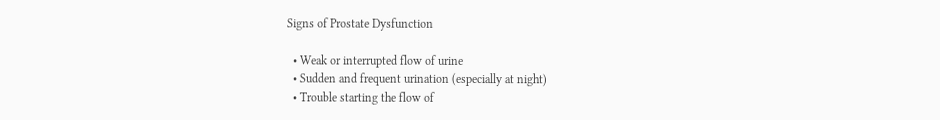Signs of Prostate Dysfunction

  • Weak or interrupted flow of urine
  • Sudden and frequent urination (especially at night)
  • Trouble starting the flow of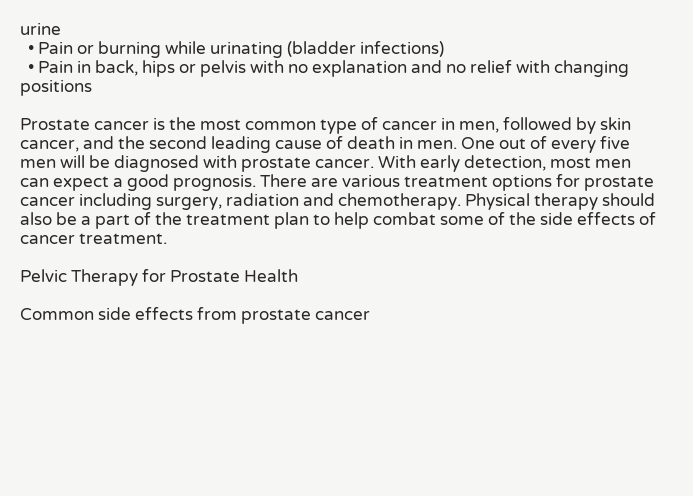urine
  • Pain or burning while urinating (bladder infections)
  • Pain in back, hips or pelvis with no explanation and no relief with changing positions

Prostate cancer is the most common type of cancer in men, followed by skin cancer, and the second leading cause of death in men. One out of every five men will be diagnosed with prostate cancer. With early detection, most men can expect a good prognosis. There are various treatment options for prostate cancer including surgery, radiation and chemotherapy. Physical therapy should also be a part of the treatment plan to help combat some of the side effects of cancer treatment.

Pelvic Therapy for Prostate Health

Common side effects from prostate cancer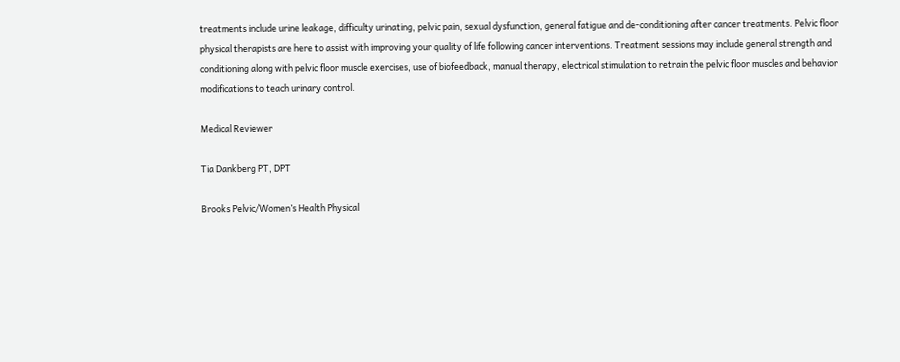treatments include urine leakage, difficulty urinating, pelvic pain, sexual dysfunction, general fatigue and de-conditioning after cancer treatments. Pelvic floor physical therapists are here to assist with improving your quality of life following cancer interventions. Treatment sessions may include general strength and conditioning along with pelvic floor muscle exercises, use of biofeedback, manual therapy, electrical stimulation to retrain the pelvic floor muscles and behavior modifications to teach urinary control.

Medical Reviewer

Tia Dankberg PT, DPT

Brooks Pelvic/Women’s Health Physical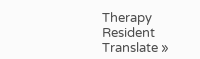Therapy Resident
Translate »